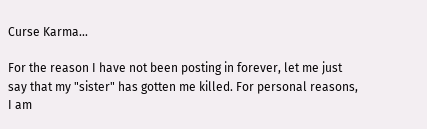Curse Karma...

For the reason I have not been posting in forever, let me just say that my "sister" has gotten me killed. For personal reasons, I am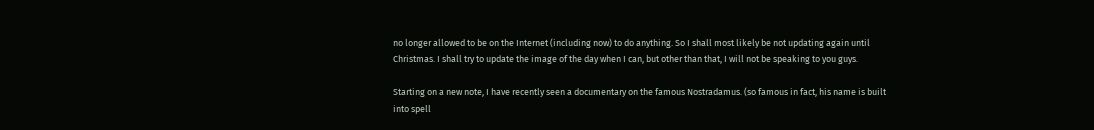no longer allowed to be on the Internet (including now) to do anything. So I shall most likely be not updating again until Christmas. I shall try to update the image of the day when I can, but other than that, I will not be speaking to you guys.

Starting on a new note, I have recently seen a documentary on the famous Nostradamus. (so famous in fact, his name is built into spell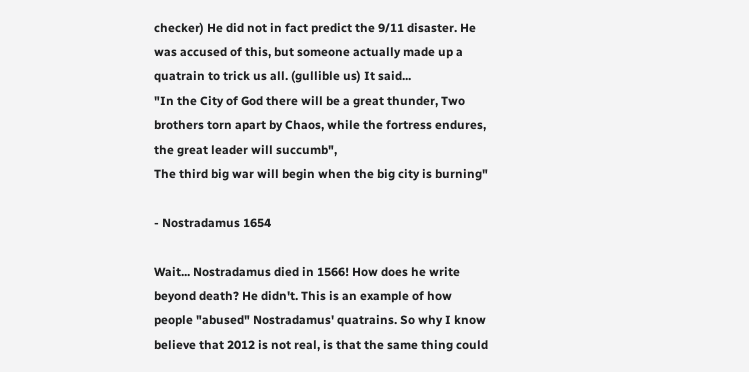checker) He did not in fact predict the 9/11 disaster. He was accused of this, but someone actually made up a quatrain to trick us all. (gullible us) It said...
"In the City of God there will be a great thunder, Two brothers torn apart by Chaos, while the fortress endures, the great leader will succumb",
The third big war will begin when the big city is burning"

- Nostradamus 1654

Wait... Nostradamus died in 1566! How does he write beyond death? He didn't. This is an example of how people "abused" Nostradamus' quatrains. So why I know believe that 2012 is not real, is that the same thing could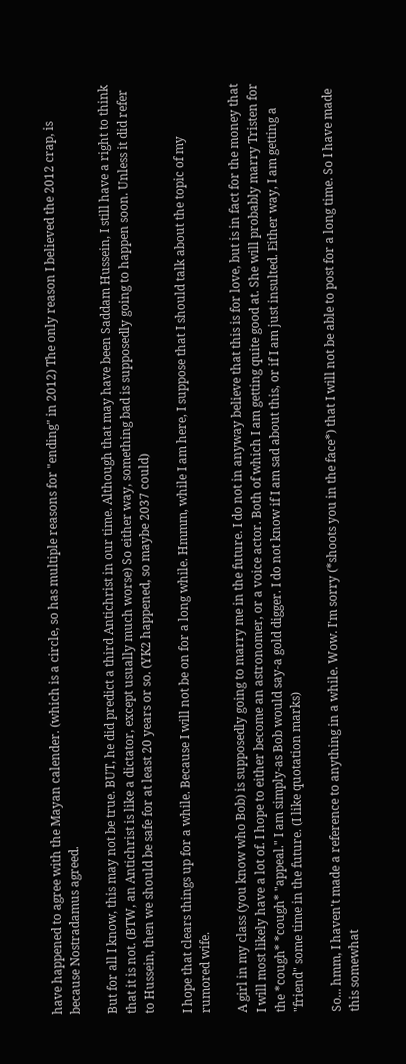have happened to agree with the Mayan calender. (which is a circle, so has multiple reasons for "ending" in 2012) The only reason I believed the 2012 crap, is because Nostradamus agreed.

But for all I know, this may not be true. BUT, he did predict a third Antichrist in our time. Although that may have been Saddam Hussein, I still have a right to think that it is not. (BTW, an Antichrist is like a dictator, except usually much worse) So either way, something bad is supposedly going to happen soon. Unless it did refer to Hussein, then we should be safe for at least 20 years or so. (YK2 happened, so maybe 2037 could)

I hope that clears things up for a while. Because I will not be on for a long while. Hmmm, while I am here, I suppose that I should talk about the topic of my rumored wife.

A girl in my class (you know who Bob) is supposedly going to marry me in the future. I do not in anyway believe that this is for love, but is in fact for the money that I will most likely have a lot of. I hope to either become an astronomer, or a voice actor. Both of which I am getting quite good at. She will probably marry Tristen for the *cough* *cough* "appeal." I am simply-as Bob would say-a gold digger. I do not know if I am sad about this, or if I am just insulted. Either way, I am getting a "friend" some time in the future. (I like quotation marks)

So... hmm, I haven't made a reference to anything in a while. Wow. I'm sorry (*shoots you in the face*) that I will not be able to post for a long time. So I have made this somewhat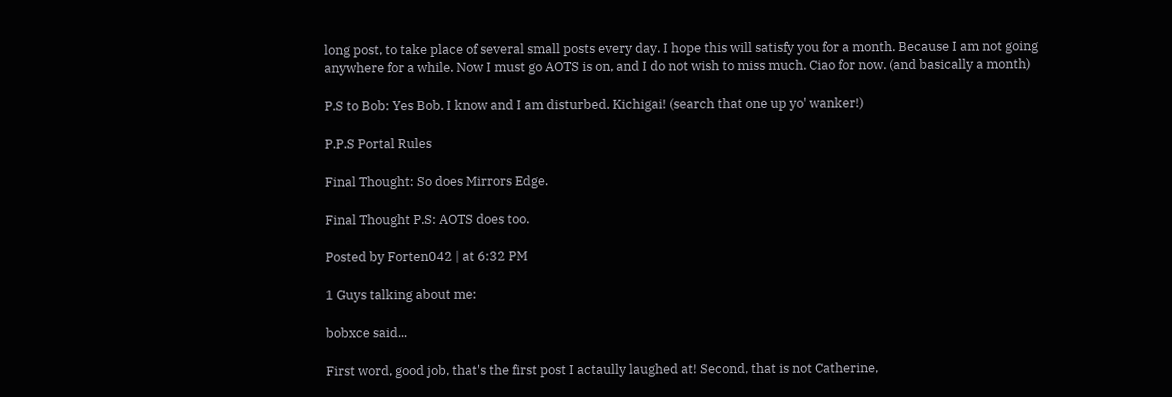long post, to take place of several small posts every day. I hope this will satisfy you for a month. Because I am not going anywhere for a while. Now I must go AOTS is on, and I do not wish to miss much. Ciao for now. (and basically a month)

P.S to Bob: Yes Bob. I know and I am disturbed. Kichigai! (search that one up yo' wanker!)

P.P.S Portal Rules

Final Thought: So does Mirrors Edge.

Final Thought P.S: AOTS does too.

Posted by Forten042 | at 6:32 PM

1 Guys talking about me:

bobxce said...

First word, good job, that's the first post I actaully laughed at! Second, that is not Catherine,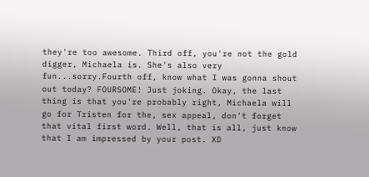they're too awesome. Third off, you're not the gold digger, Michaela is. She's also very fun...sorry.Fourth off, know what I was gonna shout out today? FOURSOME! Just joking. Okay, the last thing is that you're probably right, Michaela will go for Tristen for the, sex appeal, don't forget that vital first word. Well, that is all, just know that I am impressed by your post. XD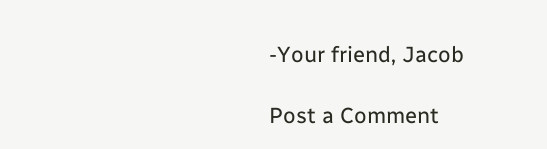-Your friend, Jacob

Post a Comment